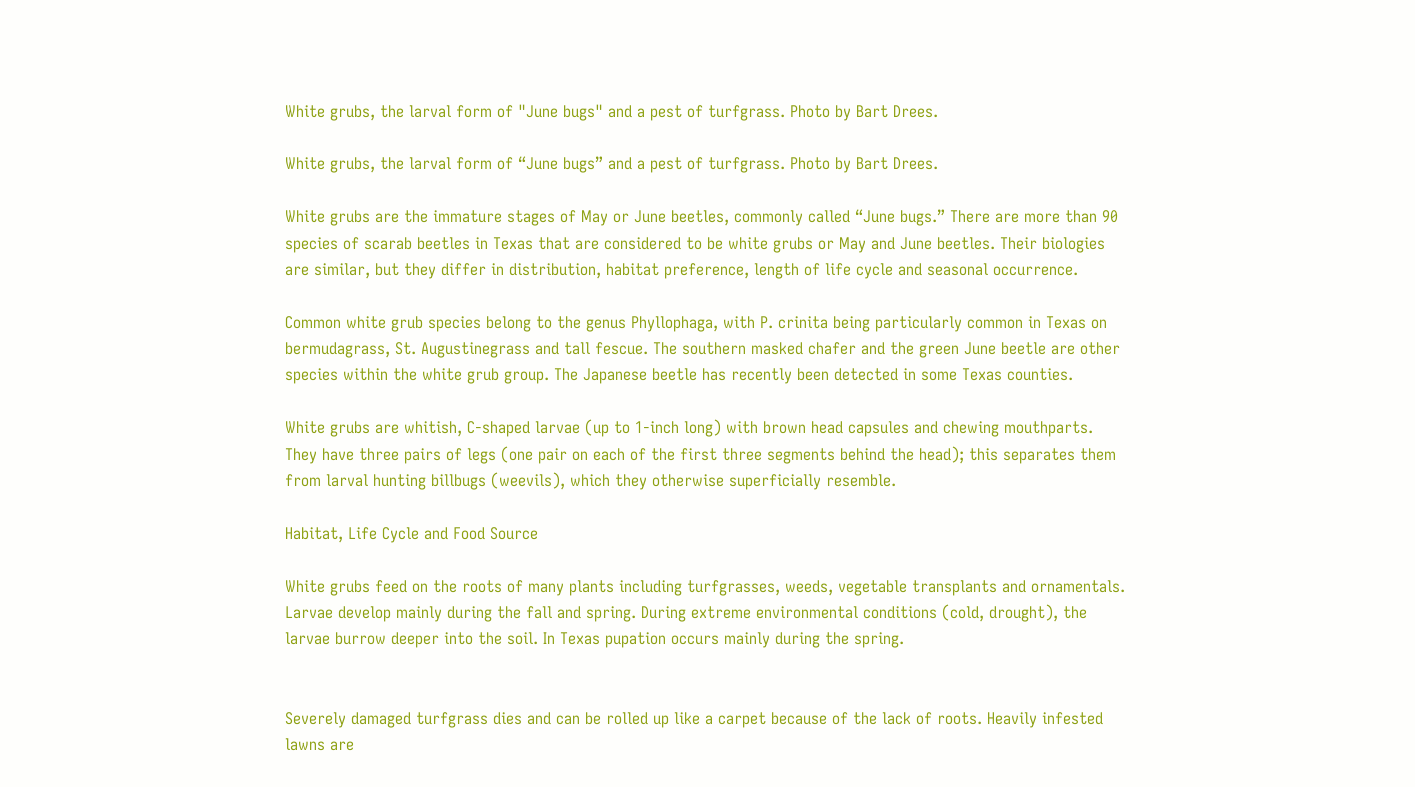White grubs, the larval form of "June bugs" and a pest of turfgrass. Photo by Bart Drees.

White grubs, the larval form of “June bugs” and a pest of turfgrass. Photo by Bart Drees.

White grubs are the immature stages of May or June beetles, commonly called “June bugs.” There are more than 90 species of scarab beetles in Texas that are considered to be white grubs or May and June beetles. Their biologies are similar, but they differ in distribution, habitat preference, length of life cycle and seasonal occurrence.

Common white grub species belong to the genus Phyllophaga, with P. crinita being particularly common in Texas on bermudagrass, St. Augustinegrass and tall fescue. The southern masked chafer and the green June beetle are other species within the white grub group. The Japanese beetle has recently been detected in some Texas counties.

White grubs are whitish, C-shaped larvae (up to 1-inch long) with brown head capsules and chewing mouthparts. They have three pairs of legs (one pair on each of the first three segments behind the head); this separates them from larval hunting billbugs (weevils), which they otherwise superficially resemble.

Habitat, Life Cycle and Food Source

White grubs feed on the roots of many plants including turfgrasses, weeds, vegetable transplants and ornamentals. Larvae develop mainly during the fall and spring. During extreme environmental conditions (cold, drought), the larvae burrow deeper into the soil. In Texas pupation occurs mainly during the spring.


Severely damaged turfgrass dies and can be rolled up like a carpet because of the lack of roots. Heavily infested lawns are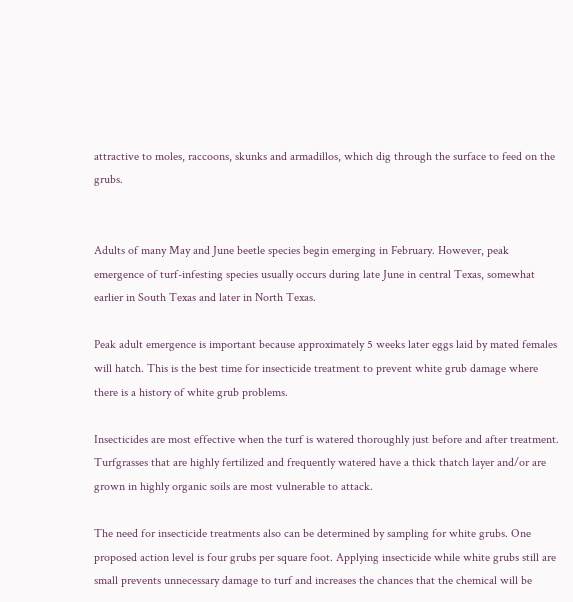attractive to moles, raccoons, skunks and armadillos, which dig through the surface to feed on the grubs.


Adults of many May and June beetle species begin emerging in February. However, peak emergence of turf-infesting species usually occurs during late June in central Texas, somewhat earlier in South Texas and later in North Texas.

Peak adult emergence is important because approximately 5 weeks later eggs laid by mated females will hatch. This is the best time for insecticide treatment to prevent white grub damage where there is a history of white grub problems.

Insecticides are most effective when the turf is watered thoroughly just before and after treatment. Turfgrasses that are highly fertilized and frequently watered have a thick thatch layer and/or are grown in highly organic soils are most vulnerable to attack.

The need for insecticide treatments also can be determined by sampling for white grubs. One proposed action level is four grubs per square foot. Applying insecticide while white grubs still are small prevents unnecessary damage to turf and increases the chances that the chemical will be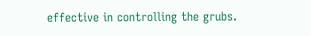effective in controlling the grubs.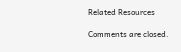Related Resources

Comments are closed.